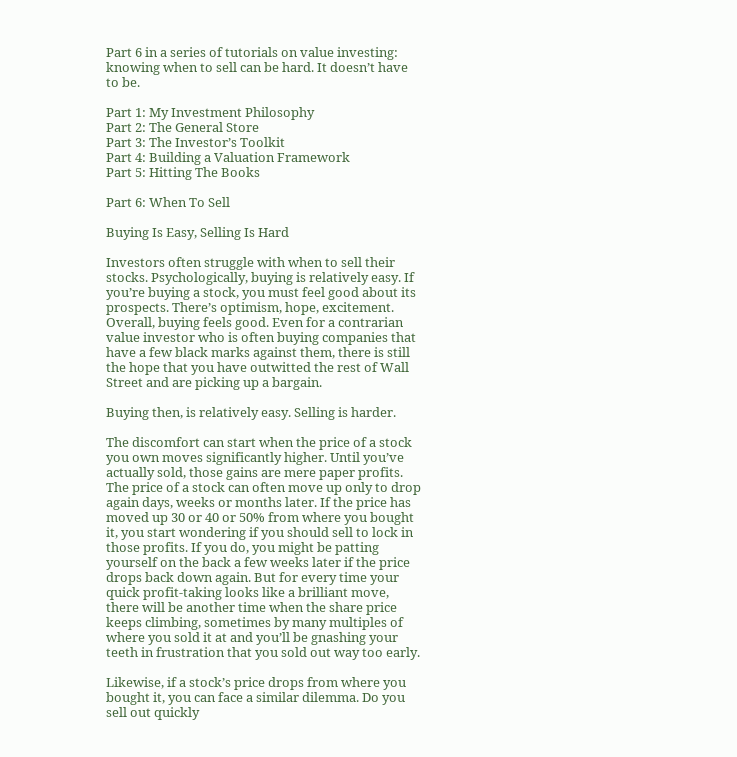Part 6 in a series of tutorials on value investing: knowing when to sell can be hard. It doesn’t have to be.

Part 1: My Investment Philosophy
Part 2: The General Store
Part 3: The Investor’s Toolkit
Part 4: Building a Valuation Framework
Part 5: Hitting The Books

Part 6: When To Sell

Buying Is Easy, Selling Is Hard

Investors often struggle with when to sell their stocks. Psychologically, buying is relatively easy. If you’re buying a stock, you must feel good about its prospects. There’s optimism, hope, excitement. Overall, buying feels good. Even for a contrarian value investor who is often buying companies that have a few black marks against them, there is still the hope that you have outwitted the rest of Wall Street and are picking up a bargain.

Buying then, is relatively easy. Selling is harder.

The discomfort can start when the price of a stock you own moves significantly higher. Until you’ve actually sold, those gains are mere paper profits. The price of a stock can often move up only to drop again days, weeks or months later. If the price has moved up 30 or 40 or 50% from where you bought it, you start wondering if you should sell to lock in those profits. If you do, you might be patting yourself on the back a few weeks later if the price drops back down again. But for every time your quick profit-taking looks like a brilliant move, there will be another time when the share price keeps climbing, sometimes by many multiples of where you sold it at and you’ll be gnashing your teeth in frustration that you sold out way too early.

Likewise, if a stock’s price drops from where you bought it, you can face a similar dilemma. Do you sell out quickly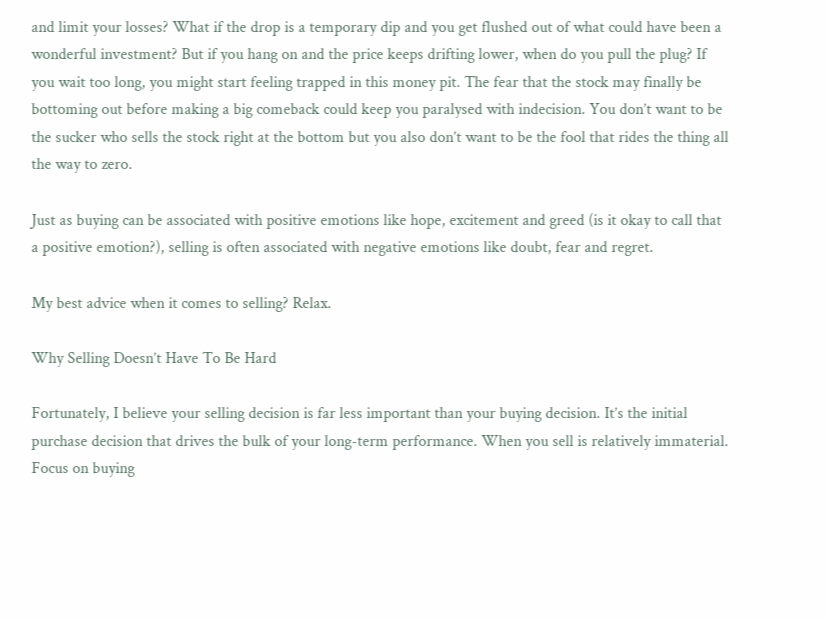and limit your losses? What if the drop is a temporary dip and you get flushed out of what could have been a wonderful investment? But if you hang on and the price keeps drifting lower, when do you pull the plug? If you wait too long, you might start feeling trapped in this money pit. The fear that the stock may finally be bottoming out before making a big comeback could keep you paralysed with indecision. You don’t want to be the sucker who sells the stock right at the bottom but you also don’t want to be the fool that rides the thing all the way to zero.

Just as buying can be associated with positive emotions like hope, excitement and greed (is it okay to call that a positive emotion?), selling is often associated with negative emotions like doubt, fear and regret.

My best advice when it comes to selling? Relax.

Why Selling Doesn’t Have To Be Hard

Fortunately, I believe your selling decision is far less important than your buying decision. It’s the initial purchase decision that drives the bulk of your long-term performance. When you sell is relatively immaterial. Focus on buying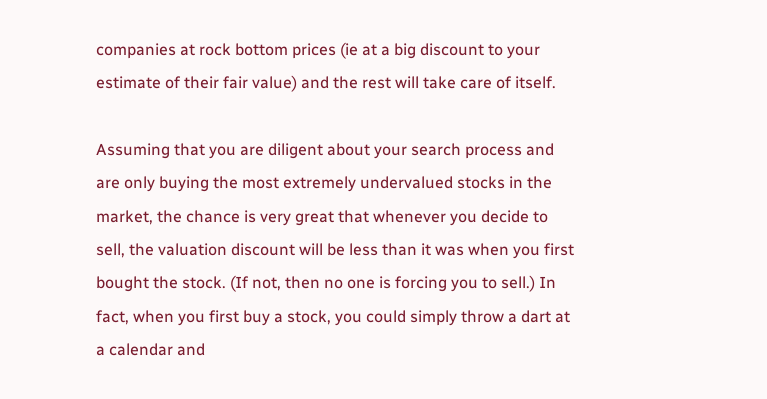companies at rock bottom prices (ie at a big discount to your estimate of their fair value) and the rest will take care of itself.

Assuming that you are diligent about your search process and are only buying the most extremely undervalued stocks in the market, the chance is very great that whenever you decide to sell, the valuation discount will be less than it was when you first bought the stock. (If not, then no one is forcing you to sell.) In fact, when you first buy a stock, you could simply throw a dart at a calendar and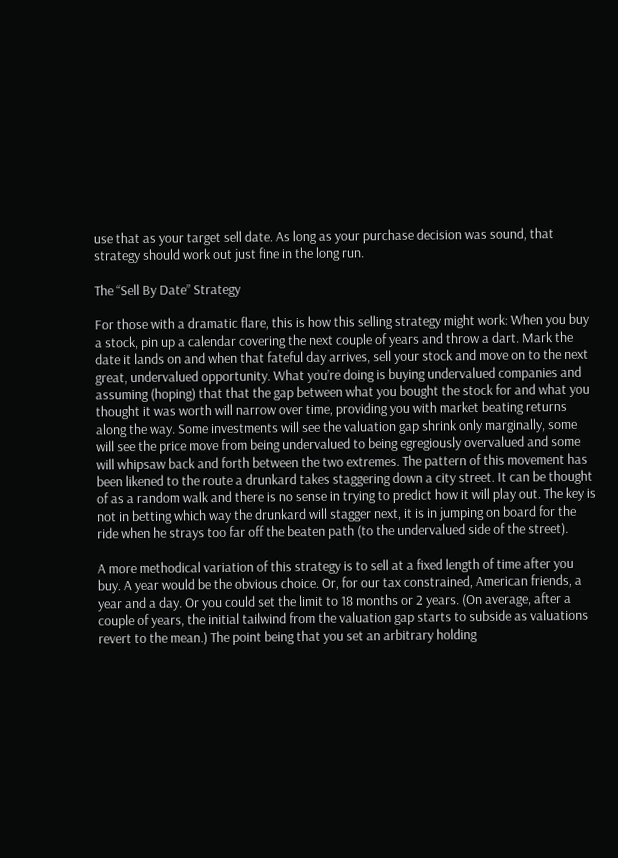use that as your target sell date. As long as your purchase decision was sound, that strategy should work out just fine in the long run.

The “Sell By Date” Strategy

For those with a dramatic flare, this is how this selling strategy might work: When you buy a stock, pin up a calendar covering the next couple of years and throw a dart. Mark the date it lands on and when that fateful day arrives, sell your stock and move on to the next great, undervalued opportunity. What you’re doing is buying undervalued companies and assuming (hoping) that that the gap between what you bought the stock for and what you thought it was worth will narrow over time, providing you with market beating returns along the way. Some investments will see the valuation gap shrink only marginally, some will see the price move from being undervalued to being egregiously overvalued and some will whipsaw back and forth between the two extremes. The pattern of this movement has been likened to the route a drunkard takes staggering down a city street. It can be thought of as a random walk and there is no sense in trying to predict how it will play out. The key is not in betting which way the drunkard will stagger next, it is in jumping on board for the ride when he strays too far off the beaten path (to the undervalued side of the street).

A more methodical variation of this strategy is to sell at a fixed length of time after you buy. A year would be the obvious choice. Or, for our tax constrained, American friends, a year and a day. Or you could set the limit to 18 months or 2 years. (On average, after a couple of years, the initial tailwind from the valuation gap starts to subside as valuations revert to the mean.) The point being that you set an arbitrary holding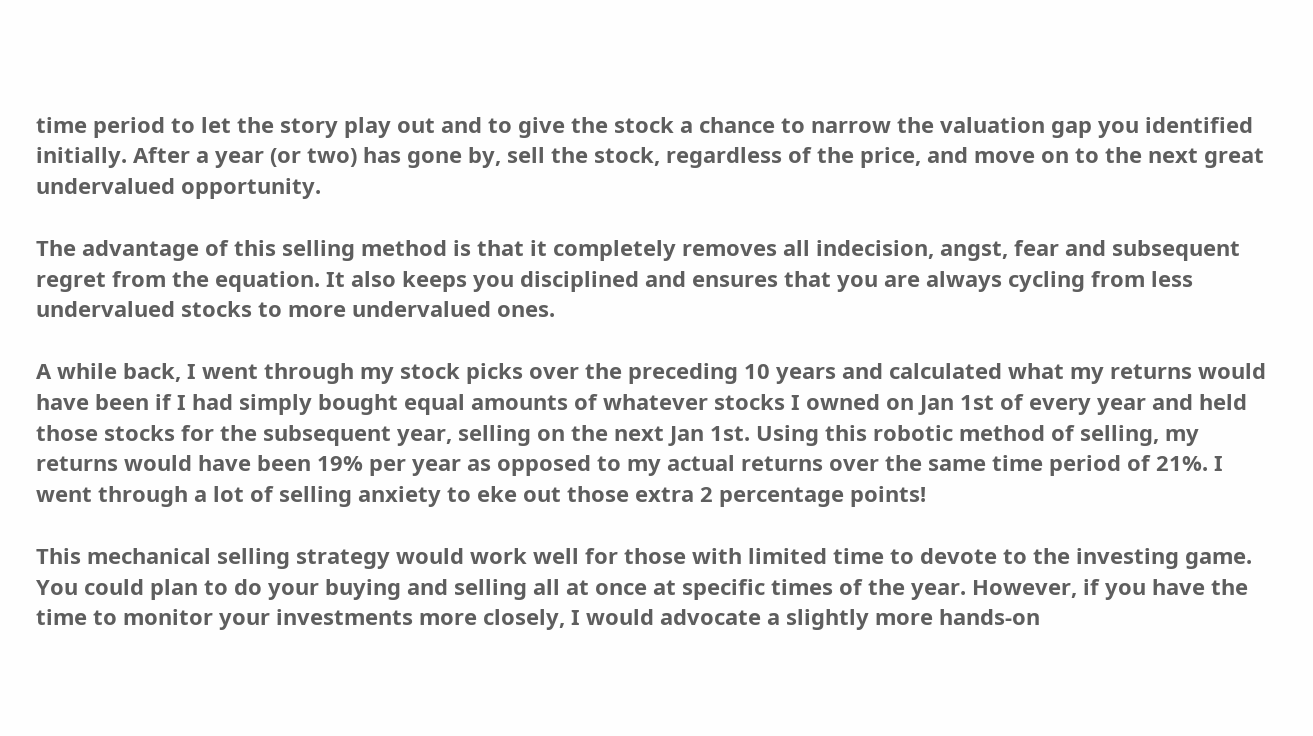time period to let the story play out and to give the stock a chance to narrow the valuation gap you identified initially. After a year (or two) has gone by, sell the stock, regardless of the price, and move on to the next great undervalued opportunity.

The advantage of this selling method is that it completely removes all indecision, angst, fear and subsequent regret from the equation. It also keeps you disciplined and ensures that you are always cycling from less undervalued stocks to more undervalued ones.

A while back, I went through my stock picks over the preceding 10 years and calculated what my returns would have been if I had simply bought equal amounts of whatever stocks I owned on Jan 1st of every year and held those stocks for the subsequent year, selling on the next Jan 1st. Using this robotic method of selling, my returns would have been 19% per year as opposed to my actual returns over the same time period of 21%. I went through a lot of selling anxiety to eke out those extra 2 percentage points!

This mechanical selling strategy would work well for those with limited time to devote to the investing game. You could plan to do your buying and selling all at once at specific times of the year. However, if you have the time to monitor your investments more closely, I would advocate a slightly more hands-on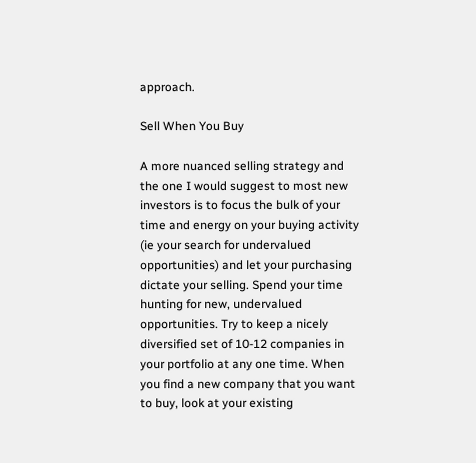approach.

Sell When You Buy

A more nuanced selling strategy and the one I would suggest to most new investors is to focus the bulk of your time and energy on your buying activity (ie your search for undervalued opportunities) and let your purchasing dictate your selling. Spend your time hunting for new, undervalued opportunities. Try to keep a nicely diversified set of 10-12 companies in your portfolio at any one time. When you find a new company that you want to buy, look at your existing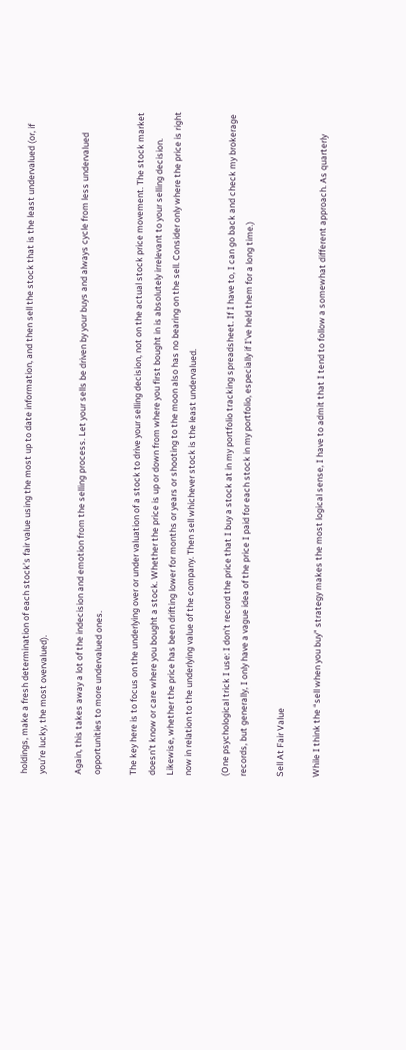holdings, make a fresh determination of each stock’s fair value using the most up to date information, and then sell the stock that is the least undervalued (or, if you’re lucky, the most overvalued).

Again, this takes away a lot of the indecision and emotion from the selling process. Let your sells be driven by your buys and always cycle from less undervalued opportunities to more undervalued ones.

The key here is to focus on the underlying over or under valuation of a stock to drive your selling decision, not on the actual stock price movement. The stock market doesn’t know or care where you bought a stock. Whether the price is up or down from where you first bought in is absolutely irrelevant to your selling decision. Likewise, whether the price has been drifting lower for months or years or shooting to the moon also has no bearing on the sell. Consider only where the price is right now in relation to the underlying value of the company. Then sell whichever stock is the least undervalued.

(One psychological trick I use: I don’t record the price that I buy a stock at in my portfolio tracking spreadsheet. If I have to, I can go back and check my brokerage records, but generally, I only have a vague idea of the price I paid for each stock in my portfolio, especially if I’ve held them for a long time.)

Sell At Fair Value

While I think the “sell when you buy” strategy makes the most logical sense, I have to admit that I tend to follow a somewhat different approach. As quarterly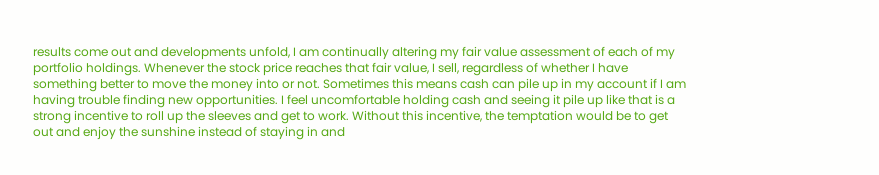results come out and developments unfold, I am continually altering my fair value assessment of each of my portfolio holdings. Whenever the stock price reaches that fair value, I sell, regardless of whether I have something better to move the money into or not. Sometimes this means cash can pile up in my account if I am having trouble finding new opportunities. I feel uncomfortable holding cash and seeing it pile up like that is a strong incentive to roll up the sleeves and get to work. Without this incentive, the temptation would be to get out and enjoy the sunshine instead of staying in and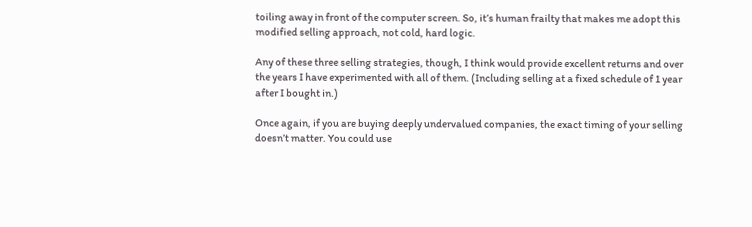toiling away in front of the computer screen. So, it’s human frailty that makes me adopt this modified selling approach, not cold, hard logic.

Any of these three selling strategies, though, I think would provide excellent returns and over the years I have experimented with all of them. (Including selling at a fixed schedule of 1 year after I bought in.)

Once again, if you are buying deeply undervalued companies, the exact timing of your selling doesn’t matter. You could use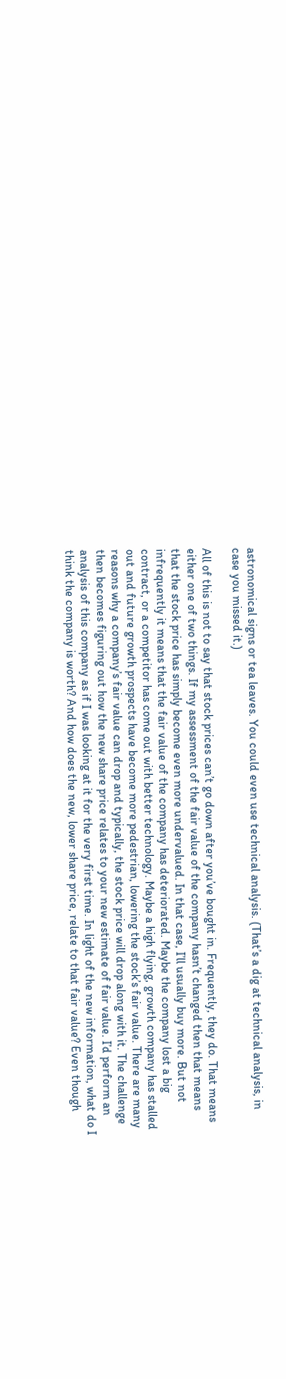astronomical signs or tea leaves. You could even use technical analysis. (That’s a dig at technical analysis, in case you missed it.)

All of this is not to say that stock prices can’t go down after you’ve bought in. Frequently, they do. That means either one of two things. If my assessment of the fair value of the company hasn’t changed then that means that the stock price has simply become even more undervalued. In that case, I’ll usually buy more. But not infrequently it means that the fair value of the company has deteriorated. Maybe the company lost a big contract, or a competitor has come out with better technology. Maybe a high flying, growth company has stalled out and future growth prospects have become more pedestrian, lowering the stock’s fair value. There are many reasons why a company’s fair value can drop and typically, the stock price will drop along with it. The challenge then becomes figuring out how the new share price relates to your new estimate of fair value. I’d perform an analysis of this company as if I was looking at it for the very first time. In light of the new information, what do I think the company is worth? And how does the new, lower share price, relate to that fair value? Even though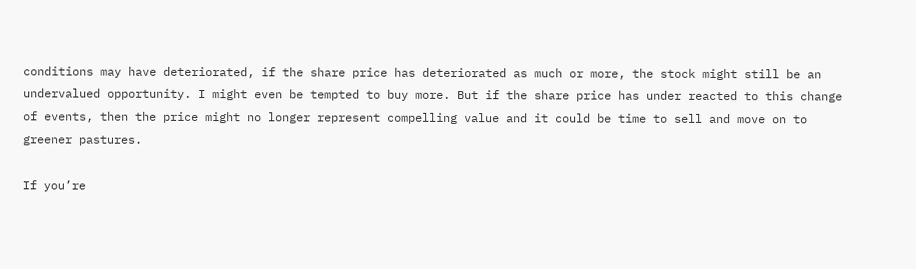conditions may have deteriorated, if the share price has deteriorated as much or more, the stock might still be an undervalued opportunity. I might even be tempted to buy more. But if the share price has under reacted to this change of events, then the price might no longer represent compelling value and it could be time to sell and move on to greener pastures.

If you’re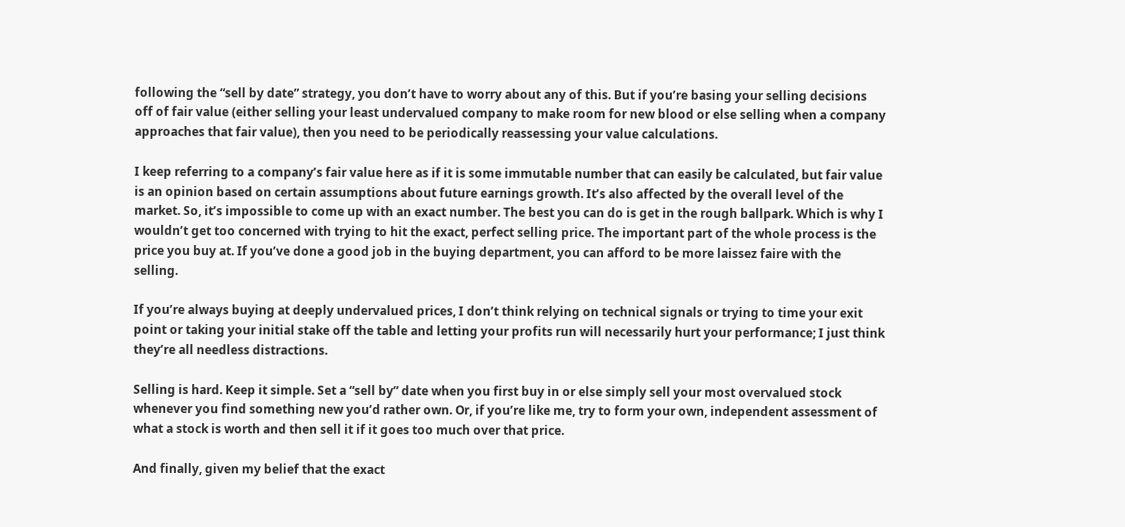following the “sell by date” strategy, you don’t have to worry about any of this. But if you’re basing your selling decisions off of fair value (either selling your least undervalued company to make room for new blood or else selling when a company approaches that fair value), then you need to be periodically reassessing your value calculations.

I keep referring to a company’s fair value here as if it is some immutable number that can easily be calculated, but fair value is an opinion based on certain assumptions about future earnings growth. It’s also affected by the overall level of the market. So, it’s impossible to come up with an exact number. The best you can do is get in the rough ballpark. Which is why I wouldn’t get too concerned with trying to hit the exact, perfect selling price. The important part of the whole process is the price you buy at. If you’ve done a good job in the buying department, you can afford to be more laissez faire with the selling.

If you’re always buying at deeply undervalued prices, I don’t think relying on technical signals or trying to time your exit point or taking your initial stake off the table and letting your profits run will necessarily hurt your performance; I just think they’re all needless distractions.

Selling is hard. Keep it simple. Set a “sell by” date when you first buy in or else simply sell your most overvalued stock whenever you find something new you’d rather own. Or, if you’re like me, try to form your own, independent assessment of what a stock is worth and then sell it if it goes too much over that price.

And finally, given my belief that the exact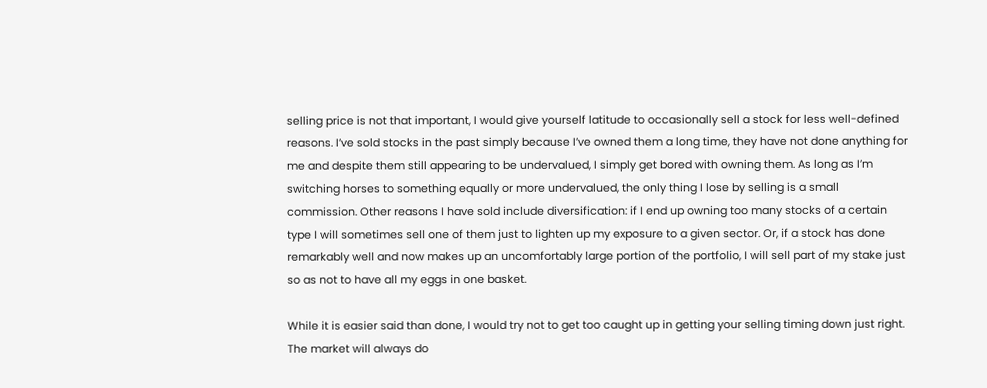selling price is not that important, I would give yourself latitude to occasionally sell a stock for less well-defined reasons. I’ve sold stocks in the past simply because I’ve owned them a long time, they have not done anything for me and despite them still appearing to be undervalued, I simply get bored with owning them. As long as I’m switching horses to something equally or more undervalued, the only thing I lose by selling is a small commission. Other reasons I have sold include diversification: if I end up owning too many stocks of a certain type I will sometimes sell one of them just to lighten up my exposure to a given sector. Or, if a stock has done remarkably well and now makes up an uncomfortably large portion of the portfolio, I will sell part of my stake just so as not to have all my eggs in one basket.

While it is easier said than done, I would try not to get too caught up in getting your selling timing down just right. The market will always do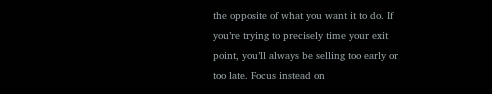the opposite of what you want it to do. If you’re trying to precisely time your exit point, you’ll always be selling too early or too late. Focus instead on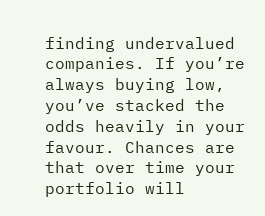finding undervalued companies. If you’re always buying low, you’ve stacked the odds heavily in your favour. Chances are that over time your portfolio will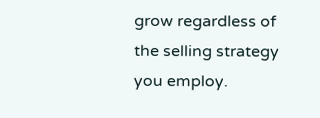grow regardless of the selling strategy you employ.